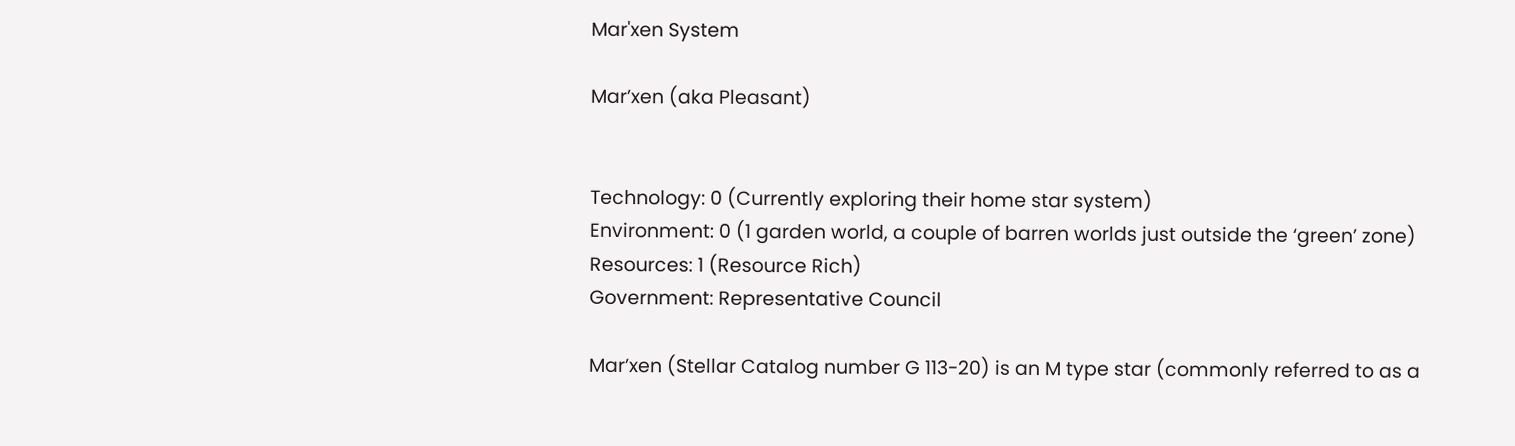Mar'xen System

Mar’xen (aka Pleasant)


Technology: 0 (Currently exploring their home star system)
Environment: 0 (1 garden world, a couple of barren worlds just outside the ‘green’ zone)
Resources: 1 (Resource Rich)
Government: Representative Council

Mar’xen (Stellar Catalog number G 113-20) is an M type star (commonly referred to as a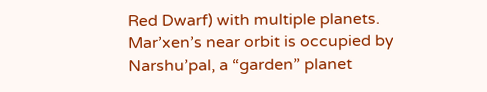Red Dwarf) with multiple planets. Mar’xen’s near orbit is occupied by Narshu’pal, a “garden” planet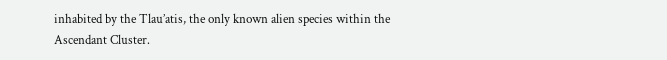inhabited by the Tlau’atis, the only known alien species within the Ascendant Cluster.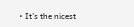• It’s the nicest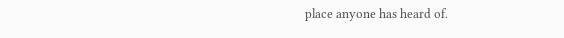place anyone has heard of.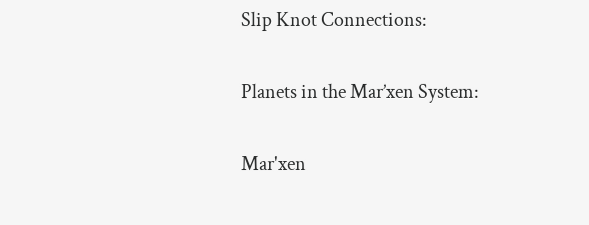Slip Knot Connections:

Planets in the Mar’xen System:

Mar'xen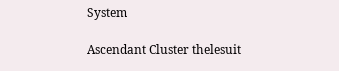System

Ascendant Cluster thelesuit